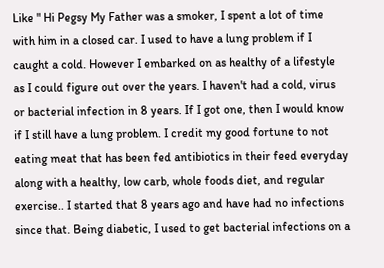Like " Hi Pegsy My Father was a smoker, I spent a lot of time with him in a closed car. I used to have a lung problem if I caught a cold. However I embarked on as healthy of a lifestyle as I could figure out over the years. I haven't had a cold, virus or bacterial infection in 8 years. If I got one, then I would know if I still have a lung problem. I credit my good fortune to not eating meat that has been fed antibiotics in their feed everyday along with a healthy, low carb, whole foods diet, and regular exercise.. I started that 8 years ago and have had no infections since that. Being diabetic, I used to get bacterial infections on a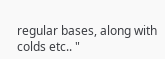regular bases, along with colds etc.. "